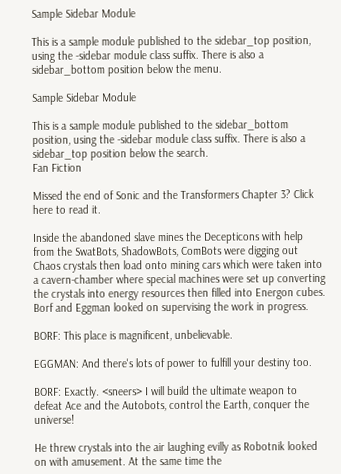Sample Sidebar Module

This is a sample module published to the sidebar_top position, using the -sidebar module class suffix. There is also a sidebar_bottom position below the menu.

Sample Sidebar Module

This is a sample module published to the sidebar_bottom position, using the -sidebar module class suffix. There is also a sidebar_top position below the search.
Fan Fiction

Missed the end of Sonic and the Transformers Chapter 3? Click here to read it.

Inside the abandoned slave mines the Decepticons with help from the SwatBots, ShadowBots, ComBots were digging out Chaos crystals then load onto mining cars which were taken into a cavern-chamber where special machines were set up converting the crystals into energy resources then filled into Energon cubes. Borf and Eggman looked on supervising the work in progress.

BORF: This place is magnificent, unbelievable.

EGGMAN: And there's lots of power to fulfill your destiny too.

BORF: Exactly. <sneers> I will build the ultimate weapon to defeat Ace and the Autobots, control the Earth, conquer the universe!

He threw crystals into the air laughing evilly as Robotnik looked on with amusement. At the same time the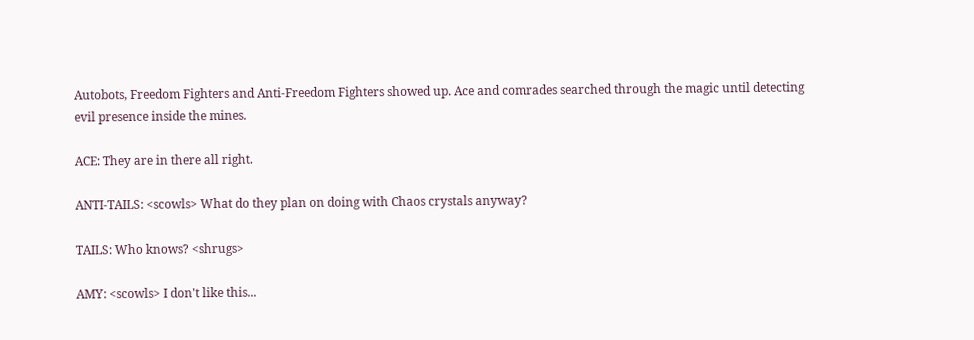Autobots, Freedom Fighters and Anti-Freedom Fighters showed up. Ace and comrades searched through the magic until detecting evil presence inside the mines.

ACE: They are in there all right.

ANTI-TAILS: <scowls> What do they plan on doing with Chaos crystals anyway?

TAILS: Who knows? <shrugs>

AMY: <scowls> I don't like this...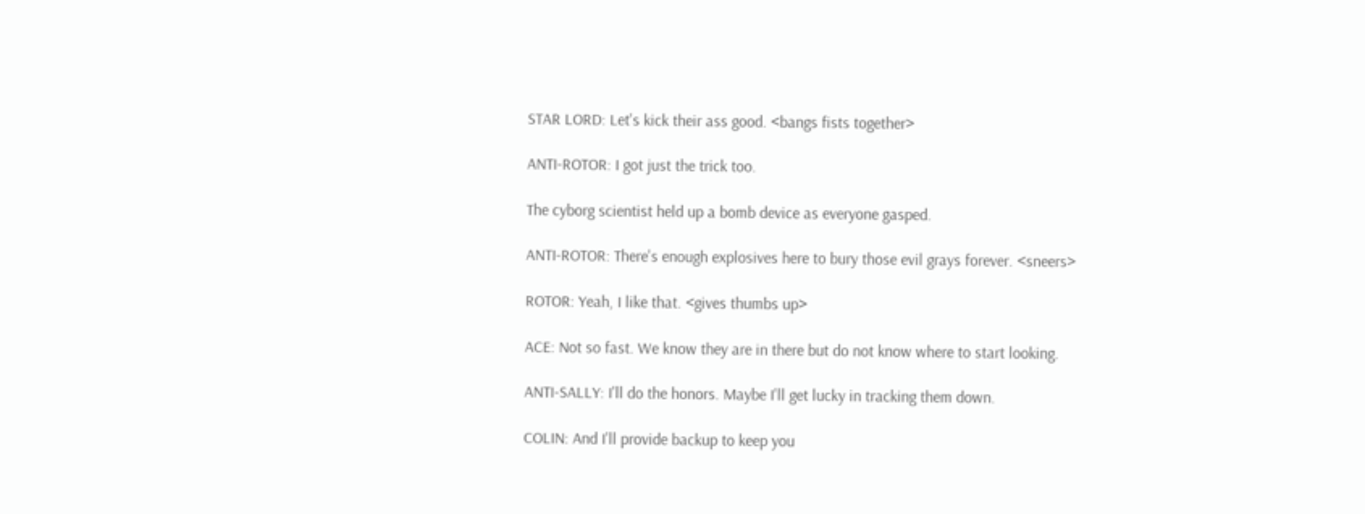STAR LORD: Let's kick their ass good. <bangs fists together>

ANTI-ROTOR: I got just the trick too.

The cyborg scientist held up a bomb device as everyone gasped.

ANTI-ROTOR: There's enough explosives here to bury those evil grays forever. <sneers>

ROTOR: Yeah, I like that. <gives thumbs up>

ACE: Not so fast. We know they are in there but do not know where to start looking.

ANTI-SALLY: I'll do the honors. Maybe I'll get lucky in tracking them down.

COLIN: And I'll provide backup to keep you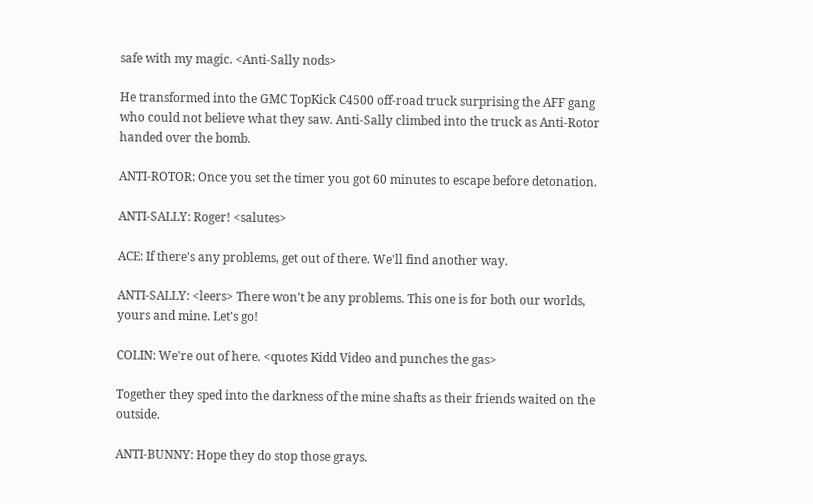safe with my magic. <Anti-Sally nods>

He transformed into the GMC TopKick C4500 off-road truck surprising the AFF gang who could not believe what they saw. Anti-Sally climbed into the truck as Anti-Rotor handed over the bomb.

ANTI-ROTOR: Once you set the timer you got 60 minutes to escape before detonation.

ANTI-SALLY: Roger! <salutes>

ACE: If there's any problems, get out of there. We'll find another way.

ANTI-SALLY: <leers> There won't be any problems. This one is for both our worlds, yours and mine. Let's go!

COLIN: We're out of here. <quotes Kidd Video and punches the gas>

Together they sped into the darkness of the mine shafts as their friends waited on the outside.

ANTI-BUNNY: Hope they do stop those grays.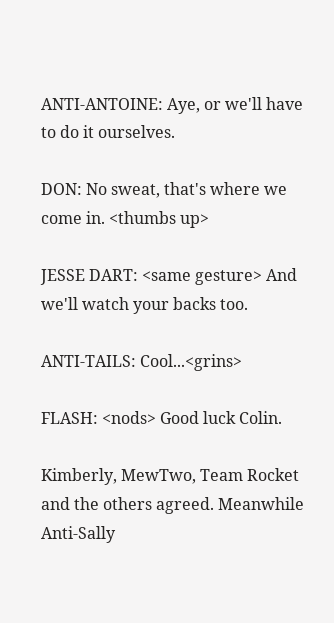ANTI-ANTOINE: Aye, or we'll have to do it ourselves.

DON: No sweat, that's where we come in. <thumbs up>

JESSE DART: <same gesture> And we'll watch your backs too.

ANTI-TAILS: Cool...<grins>

FLASH: <nods> Good luck Colin.

Kimberly, MewTwo, Team Rocket and the others agreed. Meanwhile Anti-Sally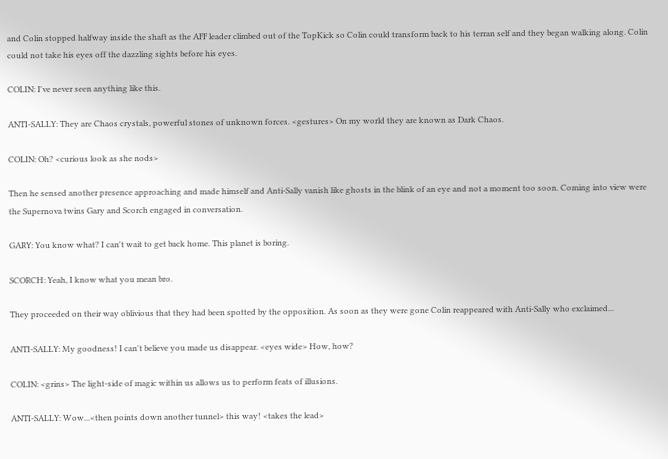and Colin stopped halfway inside the shaft as the AFF leader climbed out of the TopKick so Colin could transform back to his terran self and they began walking along. Colin could not take his eyes off the dazzling sights before his eyes.

COLIN: I've never seen anything like this.

ANTI-SALLY: They are Chaos crystals, powerful stones of unknown forces. <gestures> On my world they are known as Dark Chaos.

COLIN: Oh? <curious look as she nods>

Then he sensed another presence approaching and made himself and Anti-Sally vanish like ghosts in the blink of an eye and not a moment too soon. Coming into view were the Supernova twins Gary and Scorch engaged in conversation.

GARY: You know what? I can't wait to get back home. This planet is boring.

SCORCH: Yeah, I know what you mean bro.

They proceeded on their way oblivious that they had been spotted by the opposition. As soon as they were gone Colin reappeared with Anti-Sally who exclaimed...

ANTI-SALLY: My goodness! I can't believe you made us disappear. <eyes wide> How, how?

COLIN: <grins> The light-side of magic within us allows us to perform feats of illusions.

ANTI-SALLY: Wow...<then points down another tunnel> this way! <takes the lead>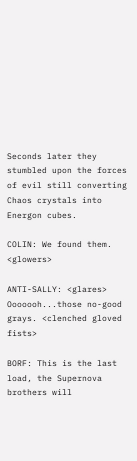Seconds later they stumbled upon the forces of evil still converting Chaos crystals into Energon cubes.

COLIN: We found them. <glowers>

ANTI-SALLY: <glares> Ooooooh...those no-good grays. <clenched gloved fists>

BORF: This is the last load, the Supernova brothers will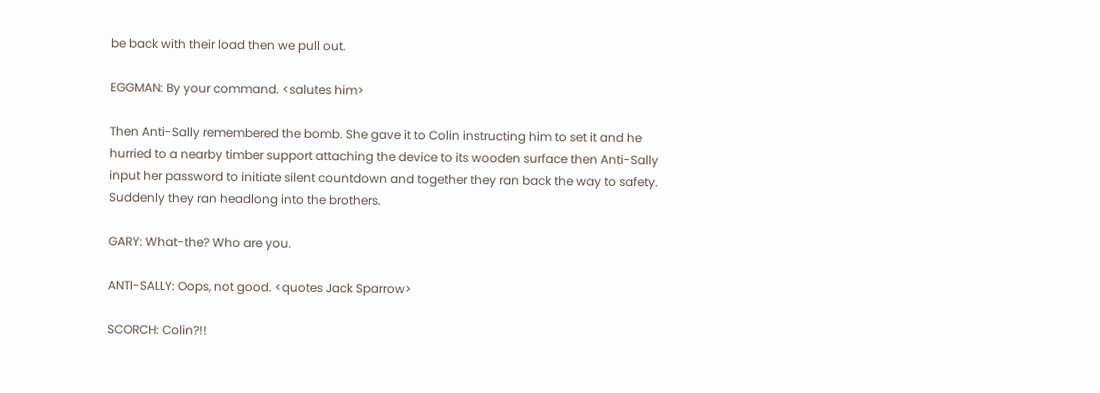be back with their load then we pull out.

EGGMAN: By your command. <salutes him>

Then Anti-Sally remembered the bomb. She gave it to Colin instructing him to set it and he hurried to a nearby timber support attaching the device to its wooden surface then Anti-Sally input her password to initiate silent countdown and together they ran back the way to safety. Suddenly they ran headlong into the brothers.

GARY: What-the? Who are you.

ANTI-SALLY: Oops, not good. <quotes Jack Sparrow>

SCORCH: Colin?!!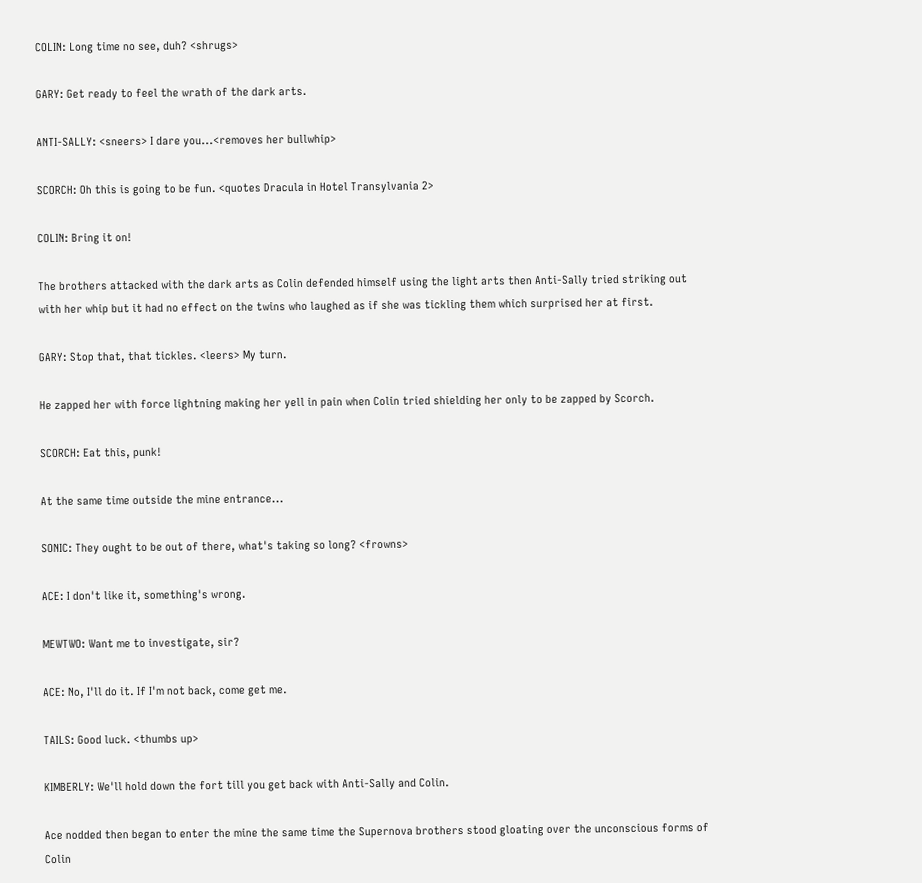COLIN: Long time no see, duh? <shrugs>

GARY: Get ready to feel the wrath of the dark arts.

ANTI-SALLY: <sneers> I dare you...<removes her bullwhip>

SCORCH: Oh this is going to be fun. <quotes Dracula in Hotel Transylvania 2>

COLIN: Bring it on!

The brothers attacked with the dark arts as Colin defended himself using the light arts then Anti-Sally tried striking out with her whip but it had no effect on the twins who laughed as if she was tickling them which surprised her at first.

GARY: Stop that, that tickles. <leers> My turn.

He zapped her with force lightning making her yell in pain when Colin tried shielding her only to be zapped by Scorch.

SCORCH: Eat this, punk!

At the same time outside the mine entrance...

SONIC: They ought to be out of there, what's taking so long? <frowns>

ACE: I don't like it, something's wrong.

MEWTWO: Want me to investigate, sir?

ACE: No, I'll do it. If I'm not back, come get me.

TAILS: Good luck. <thumbs up>

KIMBERLY: We'll hold down the fort till you get back with Anti-Sally and Colin.

Ace nodded then began to enter the mine the same time the Supernova brothers stood gloating over the unconscious forms of Colin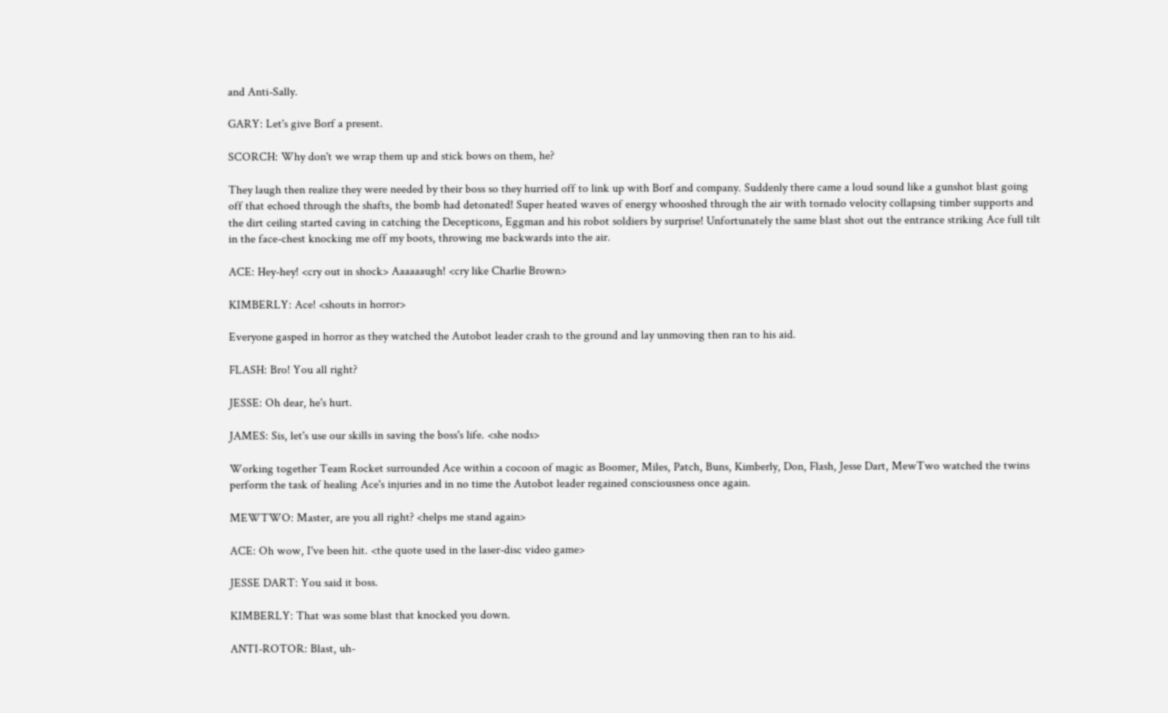and Anti-Sally.

GARY: Let's give Borf a present.

SCORCH: Why don't we wrap them up and stick bows on them, he?

They laugh then realize they were needed by their boss so they hurried off to link up with Borf and company. Suddenly there came a loud sound like a gunshot blast going off that echoed through the shafts, the bomb had detonated! Super heated waves of energy whooshed through the air with tornado velocity collapsing timber supports and the dirt ceiling started caving in catching the Decepticons, Eggman and his robot soldiers by surprise! Unfortunately the same blast shot out the entrance striking Ace full tilt in the face-chest knocking me off my boots, throwing me backwards into the air.

ACE: Hey-hey! <cry out in shock> Aaaaaaugh! <cry like Charlie Brown>

KIMBERLY: Ace! <shouts in horror>

Everyone gasped in horror as they watched the Autobot leader crash to the ground and lay unmoving then ran to his aid.

FLASH: Bro! You all right?

JESSE: Oh dear, he's hurt.

JAMES: Sis, let's use our skills in saving the boss's life. <she nods>

Working together Team Rocket surrounded Ace within a cocoon of magic as Boomer, Miles, Patch, Buns, Kimberly, Don, Flash, Jesse Dart, MewTwo watched the twins perform the task of healing Ace's injuries and in no time the Autobot leader regained consciousness once again.

MEWTWO: Master, are you all right? <helps me stand again>

ACE: Oh wow, I've been hit. <the quote used in the laser-disc video game>

JESSE DART: You said it boss.

KIMBERLY: That was some blast that knocked you down.

ANTI-ROTOR: Blast, uh-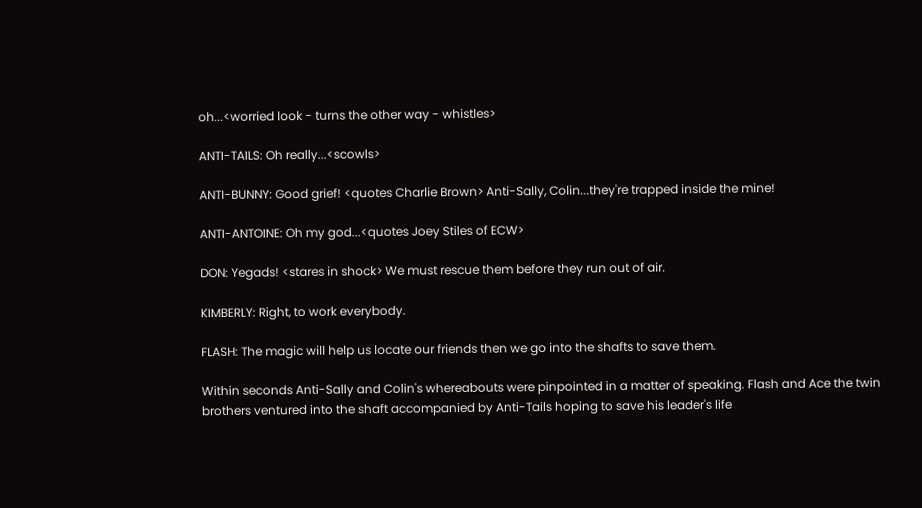oh...<worried look - turns the other way - whistles>

ANTI-TAILS: Oh really...<scowls>

ANTI-BUNNY: Good grief! <quotes Charlie Brown> Anti-Sally, Colin...they're trapped inside the mine!

ANTI-ANTOINE: Oh my god...<quotes Joey Stiles of ECW>

DON: Yegads! <stares in shock> We must rescue them before they run out of air.

KIMBERLY: Right, to work everybody.

FLASH: The magic will help us locate our friends then we go into the shafts to save them.

Within seconds Anti-Sally and Colin's whereabouts were pinpointed in a matter of speaking. Flash and Ace the twin brothers ventured into the shaft accompanied by Anti-Tails hoping to save his leader's life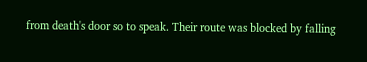from death's door so to speak. Their route was blocked by falling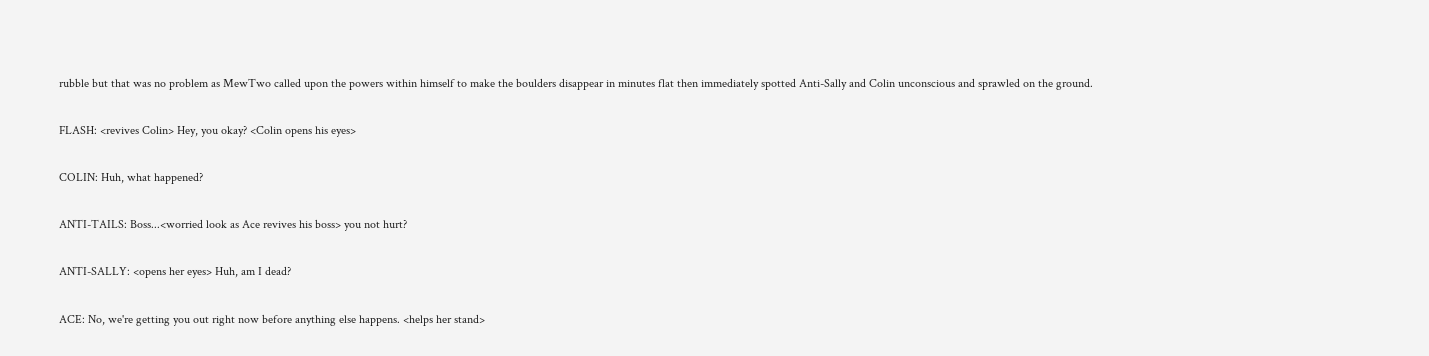rubble but that was no problem as MewTwo called upon the powers within himself to make the boulders disappear in minutes flat then immediately spotted Anti-Sally and Colin unconscious and sprawled on the ground.

FLASH: <revives Colin> Hey, you okay? <Colin opens his eyes>

COLIN: Huh, what happened?

ANTI-TAILS: Boss...<worried look as Ace revives his boss> you not hurt?

ANTI-SALLY: <opens her eyes> Huh, am I dead?

ACE: No, we're getting you out right now before anything else happens. <helps her stand>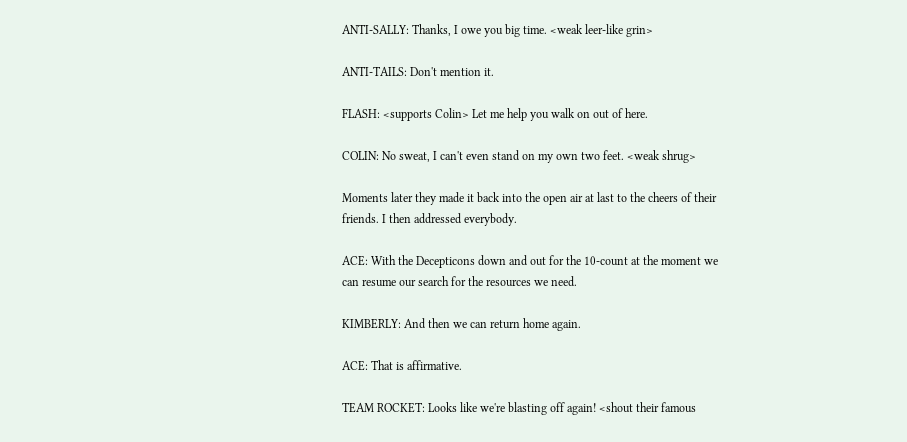ANTI-SALLY: Thanks, I owe you big time. <weak leer-like grin>

ANTI-TAILS: Don't mention it.

FLASH: <supports Colin> Let me help you walk on out of here.

COLIN: No sweat, I can't even stand on my own two feet. <weak shrug>

Moments later they made it back into the open air at last to the cheers of their friends. I then addressed everybody.

ACE: With the Decepticons down and out for the 10-count at the moment we can resume our search for the resources we need.

KIMBERLY: And then we can return home again.

ACE: That is affirmative.

TEAM ROCKET: Looks like we're blasting off again! <shout their famous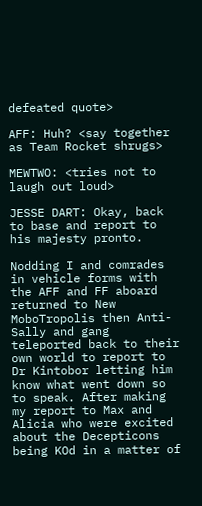defeated quote>

AFF: Huh? <say together as Team Rocket shrugs>

MEWTWO: <tries not to laugh out loud>

JESSE DART: Okay, back to base and report to his majesty pronto.

Nodding I and comrades in vehicle forms with the AFF and FF aboard returned to New MoboTropolis then Anti-Sally and gang teleported back to their own world to report to Dr Kintobor letting him know what went down so to speak. After making my report to Max and Alicia who were excited about the Decepticons being KOd in a matter of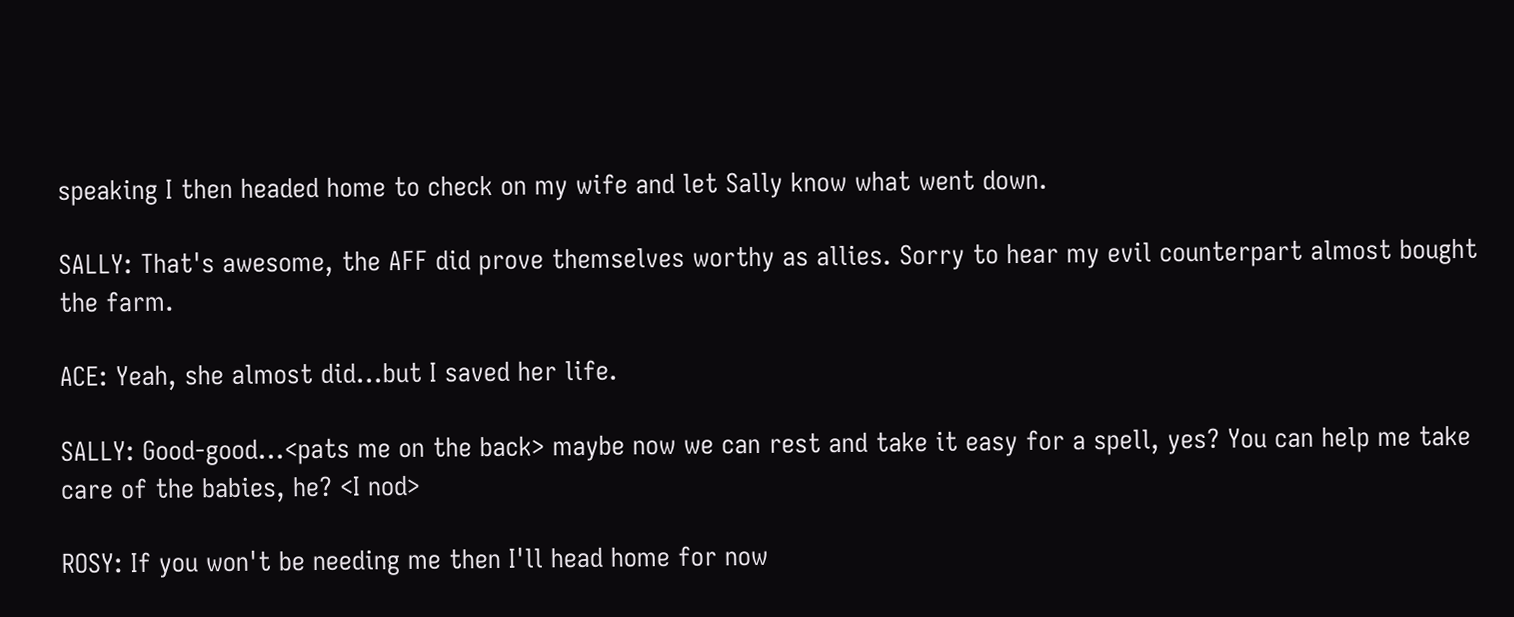speaking I then headed home to check on my wife and let Sally know what went down.

SALLY: That's awesome, the AFF did prove themselves worthy as allies. Sorry to hear my evil counterpart almost bought the farm.

ACE: Yeah, she almost did...but I saved her life.

SALLY: Good-good...<pats me on the back> maybe now we can rest and take it easy for a spell, yes? You can help me take care of the babies, he? <I nod>

ROSY: If you won't be needing me then I'll head home for now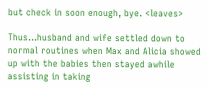but check in soon enough, bye. <leaves>

Thus...husband and wife settled down to normal routines when Max and Alicia showed up with the babies then stayed awhile assisting in taking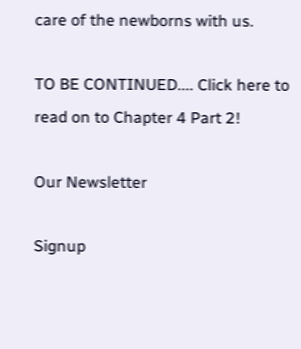care of the newborns with us.

TO BE CONTINUED.... Click here to read on to Chapter 4 Part 2!

Our Newsletter

Signup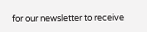for our newsletter to receive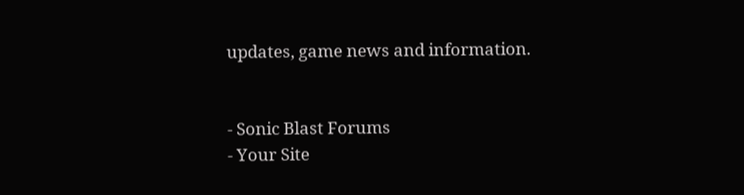updates, game news and information.


- Sonic Blast Forums
- Your Site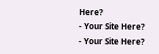Here?
- Your Site Here?
- Your Site Here?